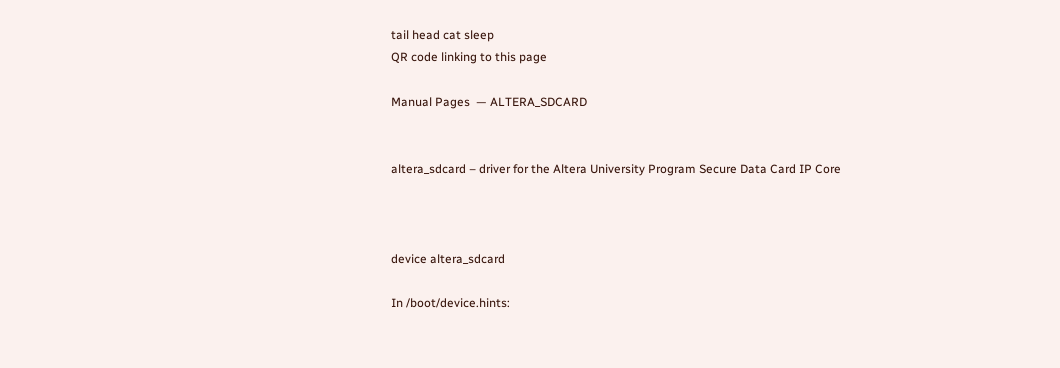tail head cat sleep
QR code linking to this page

Manual Pages  — ALTERA_SDCARD


altera_sdcard – driver for the Altera University Program Secure Data Card IP Core



device altera_sdcard

In /boot/device.hints: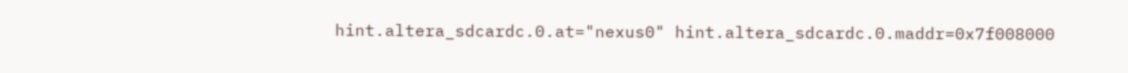hint.altera_sdcardc.0.at="nexus0" hint.altera_sdcardc.0.maddr=0x7f008000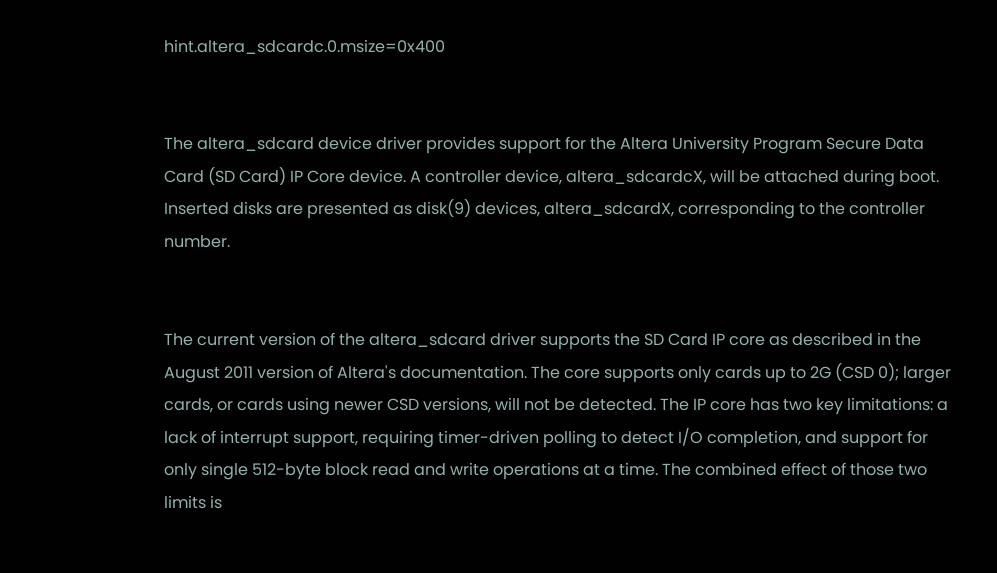hint.altera_sdcardc.0.msize=0x400


The altera_sdcard device driver provides support for the Altera University Program Secure Data Card (SD Card) IP Core device. A controller device, altera_sdcardcX, will be attached during boot. Inserted disks are presented as disk(9) devices, altera_sdcardX, corresponding to the controller number.


The current version of the altera_sdcard driver supports the SD Card IP core as described in the August 2011 version of Altera's documentation. The core supports only cards up to 2G (CSD 0); larger cards, or cards using newer CSD versions, will not be detected. The IP core has two key limitations: a lack of interrupt support, requiring timer-driven polling to detect I/O completion, and support for only single 512-byte block read and write operations at a time. The combined effect of those two limits is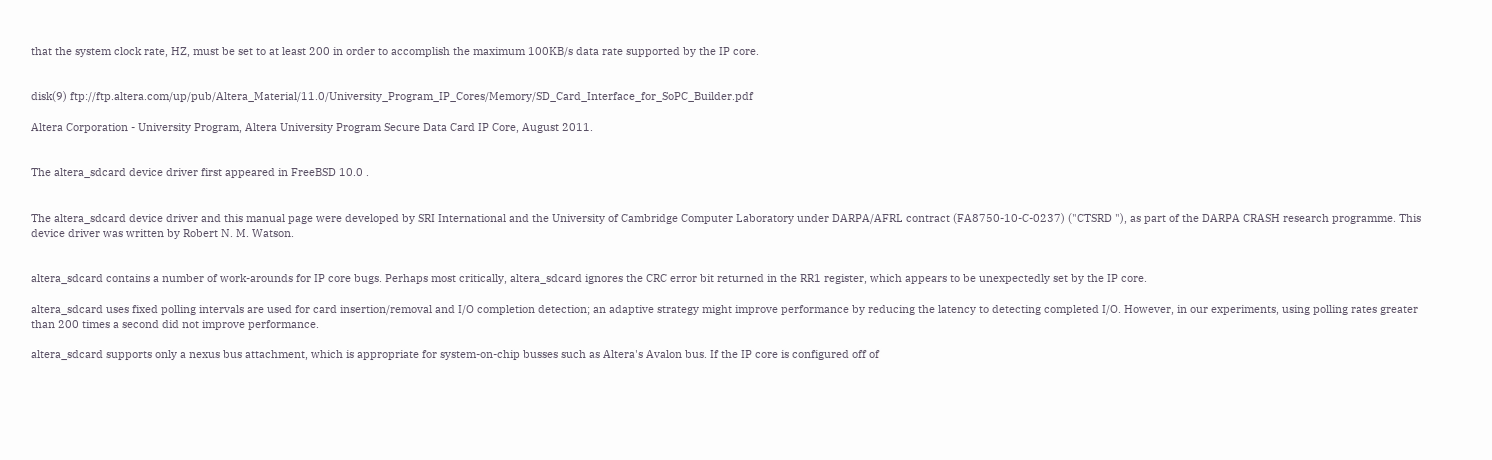that the system clock rate, HZ, must be set to at least 200 in order to accomplish the maximum 100KB/s data rate supported by the IP core.


disk(9) ftp://ftp.altera.com/up/pub/Altera_Material/11.0/University_Program_IP_Cores/Memory/SD_Card_Interface_for_SoPC_Builder.pdf

Altera Corporation - University Program, Altera University Program Secure Data Card IP Core, August 2011.


The altera_sdcard device driver first appeared in FreeBSD 10.0 .


The altera_sdcard device driver and this manual page were developed by SRI International and the University of Cambridge Computer Laboratory under DARPA/AFRL contract (FA8750-10-C-0237) ("CTSRD "), as part of the DARPA CRASH research programme. This device driver was written by Robert N. M. Watson.


altera_sdcard contains a number of work-arounds for IP core bugs. Perhaps most critically, altera_sdcard ignores the CRC error bit returned in the RR1 register, which appears to be unexpectedly set by the IP core.

altera_sdcard uses fixed polling intervals are used for card insertion/removal and I/O completion detection; an adaptive strategy might improve performance by reducing the latency to detecting completed I/O. However, in our experiments, using polling rates greater than 200 times a second did not improve performance.

altera_sdcard supports only a nexus bus attachment, which is appropriate for system-on-chip busses such as Altera's Avalon bus. If the IP core is configured off of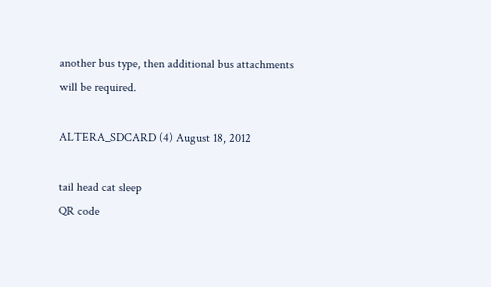another bus type, then additional bus attachments will be required.

ALTERA_SDCARD (4) August 18, 2012

tail head cat sleep
QR code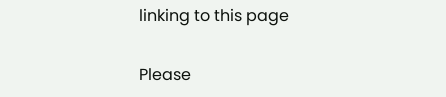linking to this page

Please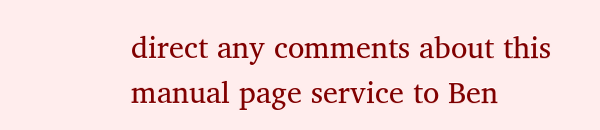direct any comments about this manual page service to Ben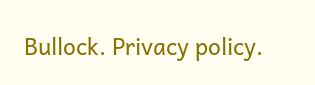Bullock. Privacy policy.